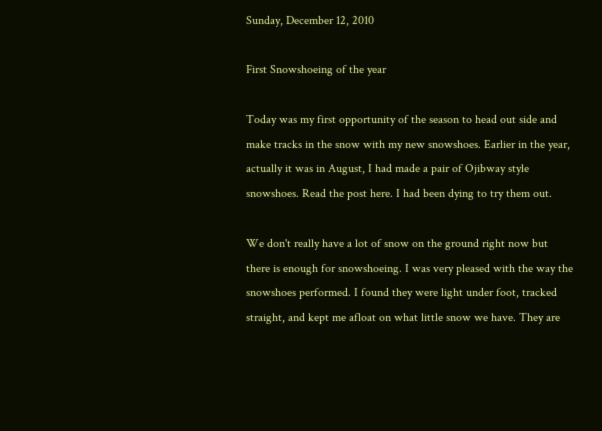Sunday, December 12, 2010

First Snowshoeing of the year

Today was my first opportunity of the season to head out side and make tracks in the snow with my new snowshoes. Earlier in the year, actually it was in August, I had made a pair of Ojibway style snowshoes. Read the post here. I had been dying to try them out.

We don't really have a lot of snow on the ground right now but there is enough for snowshoeing. I was very pleased with the way the snowshoes performed. I found they were light under foot, tracked straight, and kept me afloat on what little snow we have. They are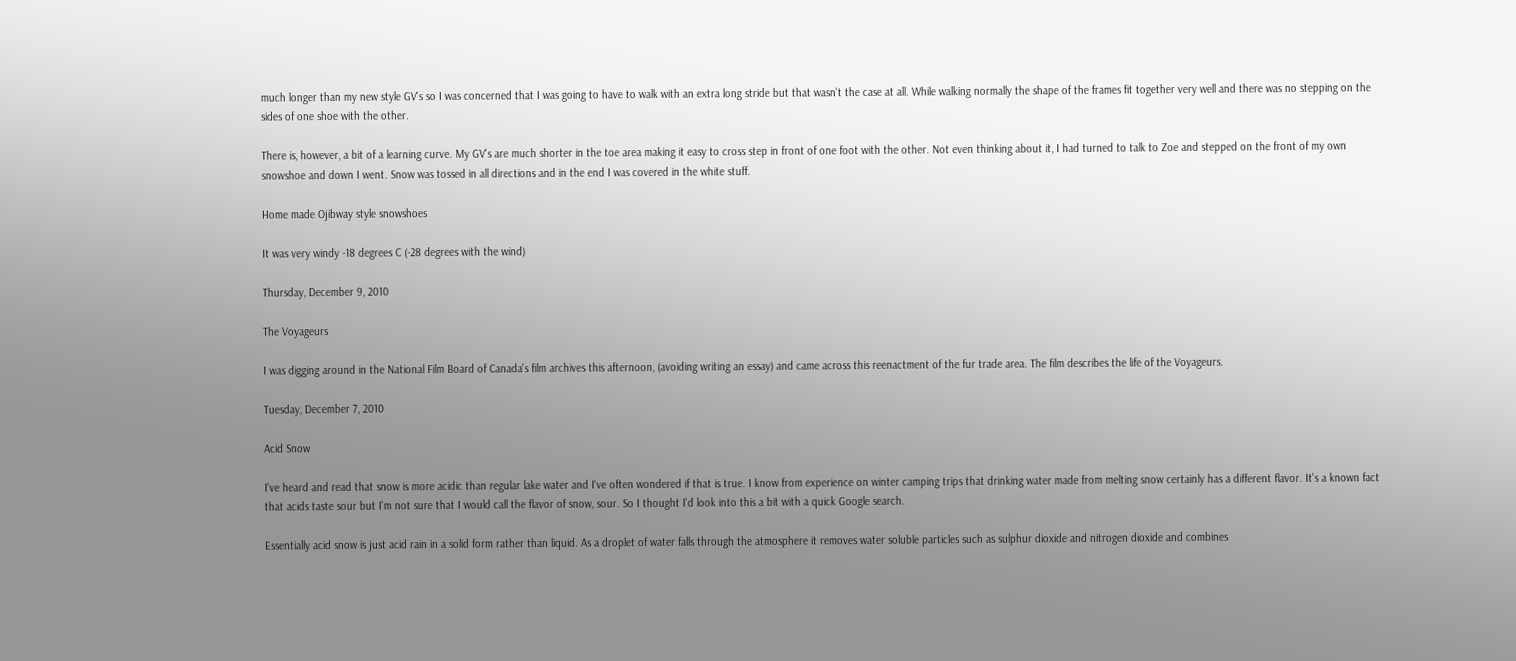much longer than my new style GV's so I was concerned that I was going to have to walk with an extra long stride but that wasn't the case at all. While walking normally the shape of the frames fit together very well and there was no stepping on the sides of one shoe with the other.

There is, however, a bit of a learning curve. My GV's are much shorter in the toe area making it easy to cross step in front of one foot with the other. Not even thinking about it, I had turned to talk to Zoe and stepped on the front of my own snowshoe and down I went. Snow was tossed in all directions and in the end I was covered in the white stuff.

Home made Ojibway style snowshoes

It was very windy -18 degrees C (-28 degrees with the wind)

Thursday, December 9, 2010

The Voyageurs

I was digging around in the National Film Board of Canada's film archives this afternoon, (avoiding writing an essay) and came across this reenactment of the fur trade area. The film describes the life of the Voyageurs.

Tuesday, December 7, 2010

Acid Snow

I've heard and read that snow is more acidic than regular lake water and I've often wondered if that is true. I know from experience on winter camping trips that drinking water made from melting snow certainly has a different flavor. It's a known fact that acids taste sour but I'm not sure that I would call the flavor of snow, sour. So I thought I'd look into this a bit with a quick Google search.

Essentially acid snow is just acid rain in a solid form rather than liquid. As a droplet of water falls through the atmosphere it removes water soluble particles such as sulphur dioxide and nitrogen dioxide and combines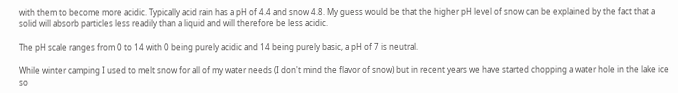with them to become more acidic. Typically acid rain has a pH of 4.4 and snow 4.8. My guess would be that the higher pH level of snow can be explained by the fact that a solid will absorb particles less readily than a liquid and will therefore be less acidic.

The pH scale ranges from 0 to 14 with 0 being purely acidic and 14 being purely basic, a pH of 7 is neutral.

While winter camping I used to melt snow for all of my water needs (I don't mind the flavor of snow) but in recent years we have started chopping a water hole in the lake ice so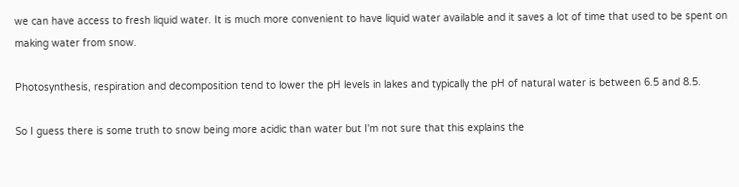we can have access to fresh liquid water. It is much more convenient to have liquid water available and it saves a lot of time that used to be spent on making water from snow.

Photosynthesis, respiration and decomposition tend to lower the pH levels in lakes and typically the pH of natural water is between 6.5 and 8.5.

So I guess there is some truth to snow being more acidic than water but I'm not sure that this explains the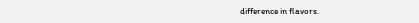difference in flavors.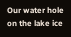Our water hole on the lake ice